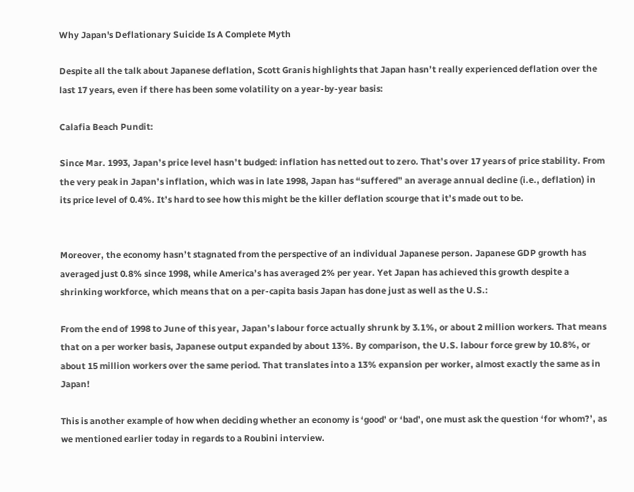Why Japan's Deflationary Suicide Is A Complete Myth

Despite all the talk about Japanese deflation, Scott Granis highlights that Japan hasn’t really experienced deflation over the last 17 years, even if there has been some volatility on a year-by-year basis:

Calafia Beach Pundit:

Since Mar. 1993, Japan’s price level hasn’t budged: inflation has netted out to zero. That’s over 17 years of price stability. From the very peak in Japan’s inflation, which was in late 1998, Japan has “suffered” an average annual decline (i.e., deflation) in its price level of 0.4%. It’s hard to see how this might be the killer deflation scourge that it’s made out to be.


Moreover, the economy hasn’t stagnated from the perspective of an individual Japanese person. Japanese GDP growth has averaged just 0.8% since 1998, while America’s has averaged 2% per year. Yet Japan has achieved this growth despite a shrinking workforce, which means that on a per-capita basis Japan has done just as well as the U.S.:

From the end of 1998 to June of this year, Japan’s labour force actually shrunk by 3.1%, or about 2 million workers. That means that on a per worker basis, Japanese output expanded by about 13%. By comparison, the U.S. labour force grew by 10.8%, or about 15 million workers over the same period. That translates into a 13% expansion per worker, almost exactly the same as in Japan!

This is another example of how when deciding whether an economy is ‘good’ or ‘bad’, one must ask the question ‘for whom?’, as we mentioned earlier today in regards to a Roubini interview.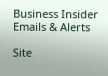Business Insider Emails & Alerts

Site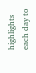highlights each day to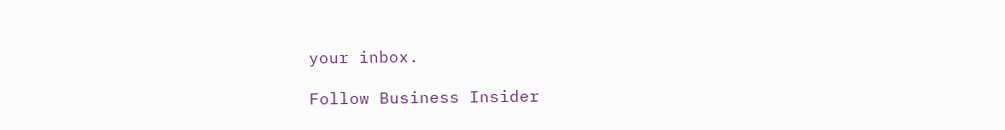your inbox.

Follow Business Insider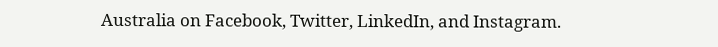Australia on Facebook, Twitter, LinkedIn, and Instagram.